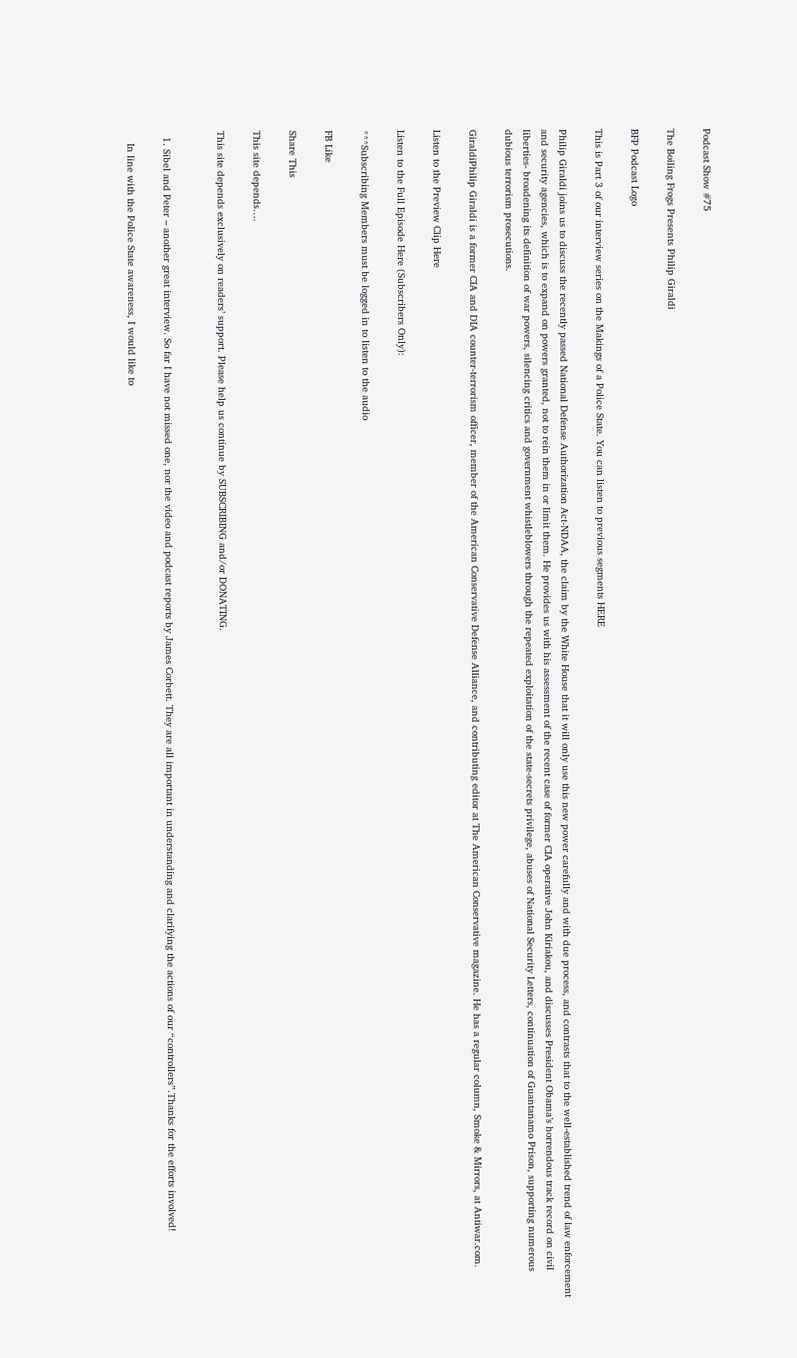Podcast Show #75

The Boiling Frogs Presents Philip Giraldi

BFP Podcast Logo

This is Part 3 of our interview series on the Makings of a Police State. You can listen to previous segments HERE

Philip Giraldi joins us to discuss the recently passed National Defense Authorization Act-NDAA, the claim by the White House that it will only use this new power carefully and with due process, and contrasts that to the well-established trend of law enforcement and security agencies, which is to expand on powers granted, not to rein them in or limit them. He provides us with his assessment of the recent case of former CIA operative John Kiriakou, and discusses President Obama’s horrendous track record on civil liberties- broadening its definition of war powers, silencing critics and government whistleblowers through the repeated exploitation of the state-secrets privilege, abuses of National Security Letters, continuation of Guantanamo Prison, supporting numerous dubious terrorism prosecutions.

GiraldiPhilip Giraldi is a former CIA and DIA counter-terrorism officer, member of the American Conservative Defense Alliance, and contributing editor at The American Conservative magazine. He has a regular column, Smoke & Mirrors, at Antiwar.com.

Listen to the Preview Clip Here

Listen to the Full Episode Here (Subscribers Only):

***Subscribing Members must be logged in to listen to the audio

FB Like

Share This

This site depends….

This site depends exclusively on readers’ support. Please help us continue by SUBSCRIBING and/or DONATING.


  1. Sibel and Peter – another great interview. So far I have not missed one, nor the video and podcast reports by James Corbett. They are all important in understanding and clarifying the actions of our “controllers”.Thanks for the efforts involved!

    In line with the Police State awareness, I would like to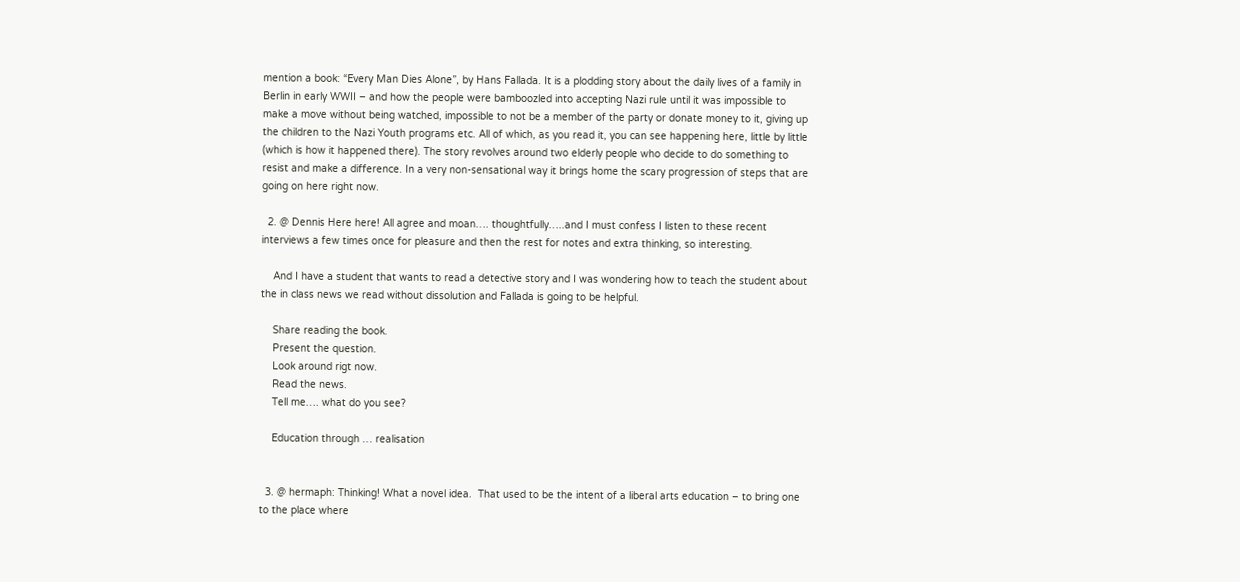mention a book: “Every Man Dies Alone”, by Hans Fallada. It is a plodding story about the daily lives of a family in Berlin in early WWII – and how the people were bamboozled into accepting Nazi rule until it was impossible to make a move without being watched, impossible to not be a member of the party or donate money to it, giving up the children to the Nazi Youth programs etc. All of which, as you read it, you can see happening here, little by little (which is how it happened there). The story revolves around two elderly people who decide to do something to resist and make a difference. In a very non-sensational way it brings home the scary progression of steps that are going on here right now.

  2. @ Dennis Here here! All agree and moan…. thoughtfully…..and I must confess I listen to these recent interviews a few times once for pleasure and then the rest for notes and extra thinking, so interesting.

    And I have a student that wants to read a detective story and I was wondering how to teach the student about the in class news we read without dissolution and Fallada is going to be helpful.

    Share reading the book.
    Present the question.
    Look around rigt now.
    Read the news.
    Tell me…. what do you see?

    Education through … realisation


  3. @ hermaph: Thinking! What a novel idea.  That used to be the intent of a liberal arts education – to bring one to the place where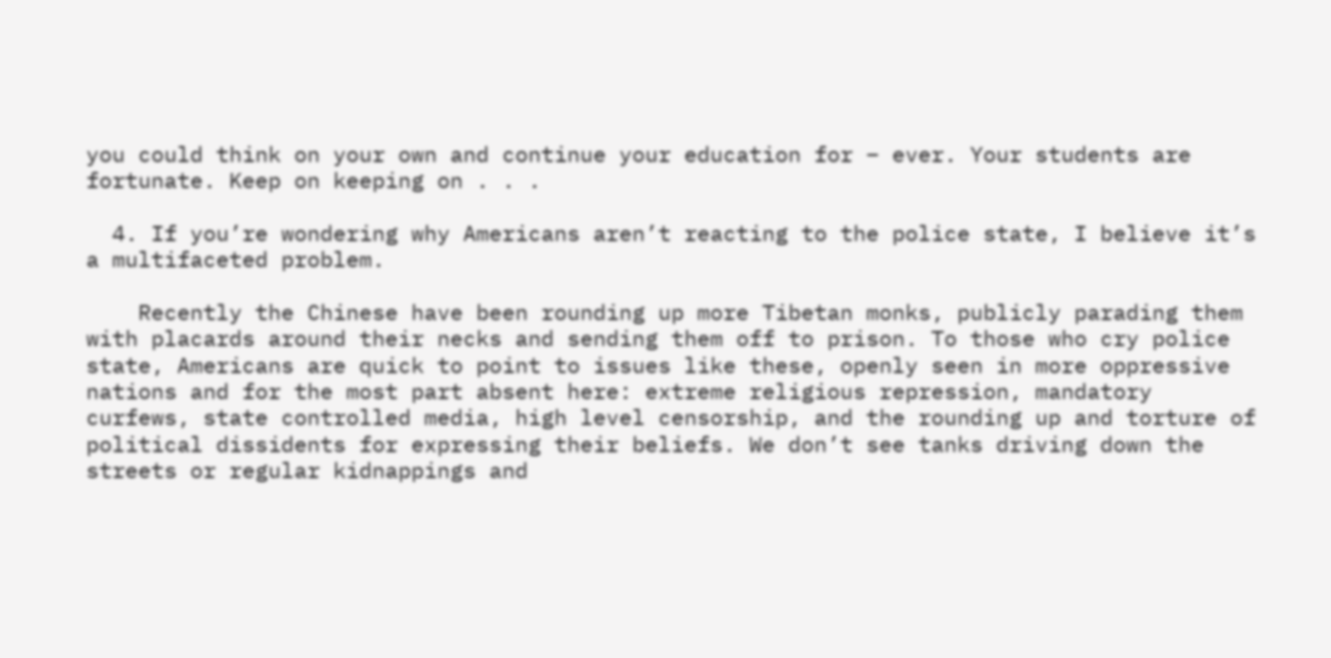you could think on your own and continue your education for – ever. Your students are fortunate. Keep on keeping on . . .

  4. If you’re wondering why Americans aren’t reacting to the police state, I believe it’s a multifaceted problem.

    Recently the Chinese have been rounding up more Tibetan monks, publicly parading them with placards around their necks and sending them off to prison. To those who cry police state, Americans are quick to point to issues like these, openly seen in more oppressive nations and for the most part absent here: extreme religious repression, mandatory curfews, state controlled media, high level censorship, and the rounding up and torture of political dissidents for expressing their beliefs. We don’t see tanks driving down the streets or regular kidnappings and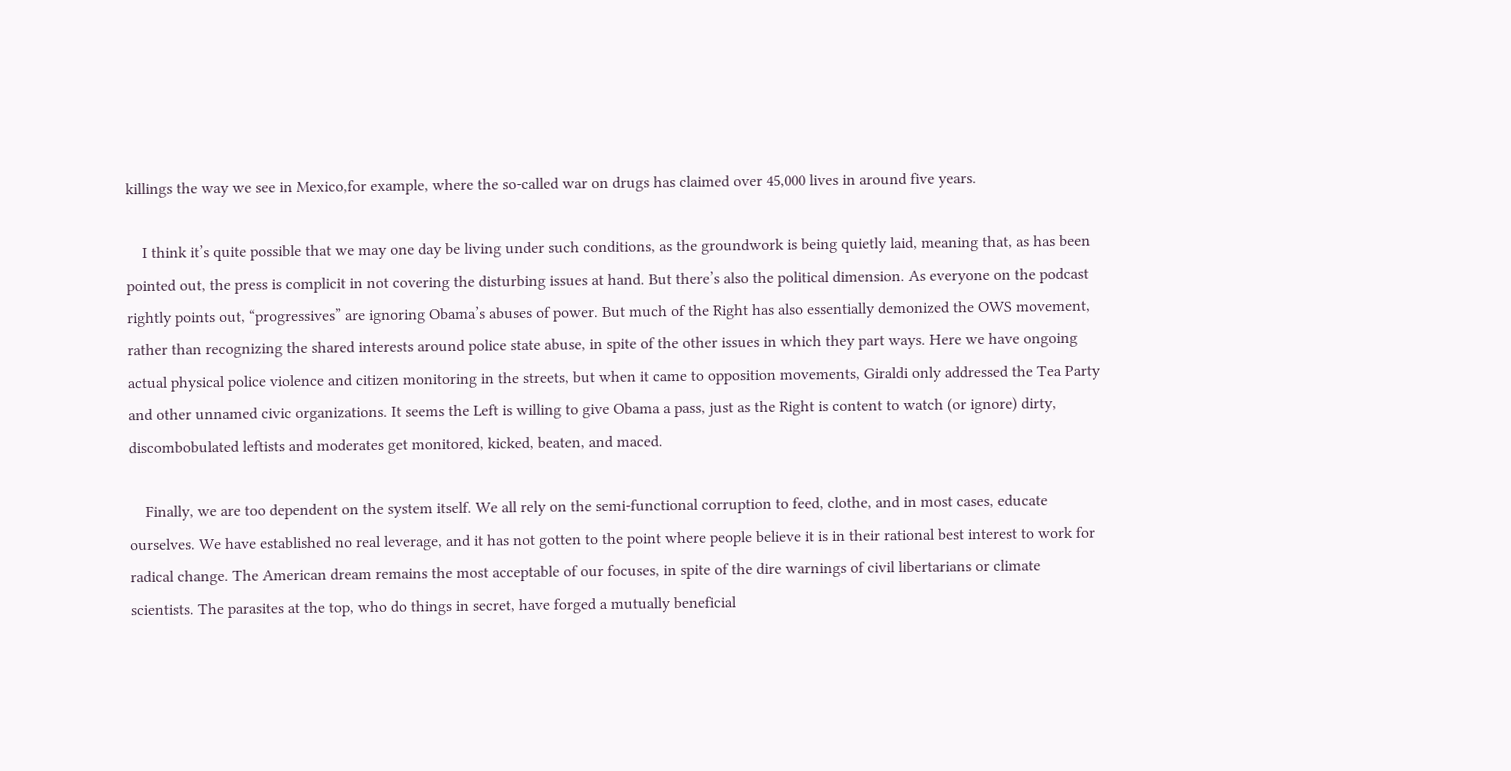killings the way we see in Mexico,for example, where the so-called war on drugs has claimed over 45,000 lives in around five years.

    I think it’s quite possible that we may one day be living under such conditions, as the groundwork is being quietly laid, meaning that, as has been pointed out, the press is complicit in not covering the disturbing issues at hand. But there’s also the political dimension. As everyone on the podcast rightly points out, “progressives” are ignoring Obama’s abuses of power. But much of the Right has also essentially demonized the OWS movement, rather than recognizing the shared interests around police state abuse, in spite of the other issues in which they part ways. Here we have ongoing actual physical police violence and citizen monitoring in the streets, but when it came to opposition movements, Giraldi only addressed the Tea Party and other unnamed civic organizations. It seems the Left is willing to give Obama a pass, just as the Right is content to watch (or ignore) dirty, discombobulated leftists and moderates get monitored, kicked, beaten, and maced.

    Finally, we are too dependent on the system itself. We all rely on the semi-functional corruption to feed, clothe, and in most cases, educate ourselves. We have established no real leverage, and it has not gotten to the point where people believe it is in their rational best interest to work for radical change. The American dream remains the most acceptable of our focuses, in spite of the dire warnings of civil libertarians or climate scientists. The parasites at the top, who do things in secret, have forged a mutually beneficial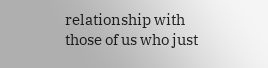relationship with those of us who just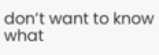don’t want to know what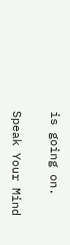is going on.

Speak Your Mind